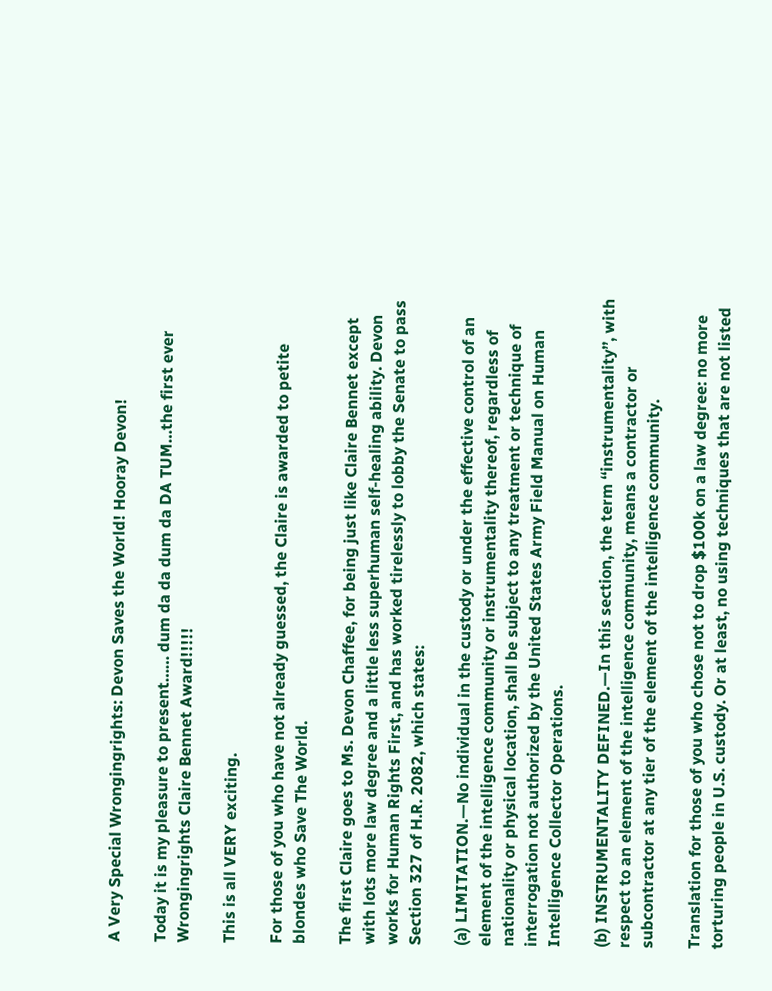A Very Special Wrongingrights: Devon Saves the World! Hooray Devon!

Today it is my pleasure to present…… dum da da dum da DA TUM…the first ever Wrongingrights Claire Bennet Award!!!!!

This is all VERY exciting.

For those of you who have not already guessed, the Claire is awarded to petite blondes who Save The World.

The first Claire goes to Ms. Devon Chaffee, for being just like Claire Bennet except with lots more law degree and a little less superhuman self-healing ability. Devon works for Human Rights First, and has worked tirelessly to lobby the Senate to pass Section 327 of H.R. 2082, which states:

(a) LIMITATION.—No individual in the custody or under the effective control of an element of the intelligence community or instrumentality thereof, regardless of nationality or physical location, shall be subject to any treatment or technique of interrogation not authorized by the United States Army Field Manual on Human Intelligence Collector Operations.

(b) INSTRUMENTALITY DEFINED.—In this section, the term ‘‘instrumentality’’, with respect to an element of the intelligence community, means a contractor or subcontractor at any tier of the element of the intelligence community.

Translation for those of you who chose not to drop $100k on a law degree: no more torturing people in U.S. custody. Or at least, no using techniques that are not listed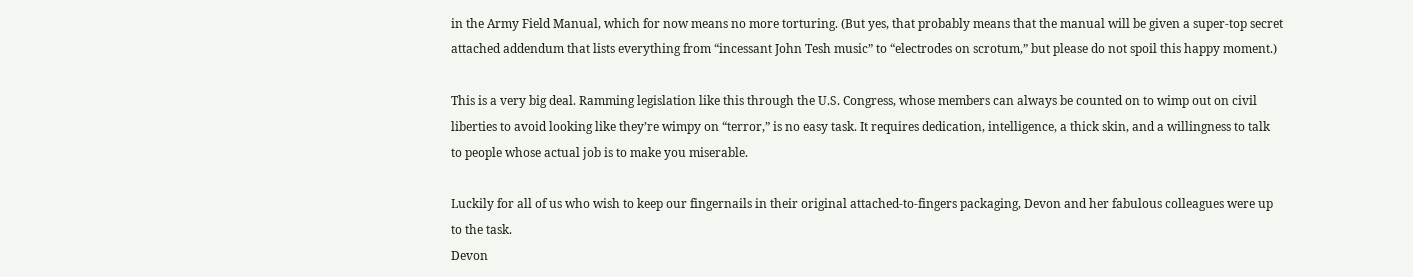in the Army Field Manual, which for now means no more torturing. (But yes, that probably means that the manual will be given a super-top secret attached addendum that lists everything from “incessant John Tesh music” to “electrodes on scrotum,” but please do not spoil this happy moment.)

This is a very big deal. Ramming legislation like this through the U.S. Congress, whose members can always be counted on to wimp out on civil liberties to avoid looking like they’re wimpy on “terror,” is no easy task. It requires dedication, intelligence, a thick skin, and a willingness to talk to people whose actual job is to make you miserable.

Luckily for all of us who wish to keep our fingernails in their original attached-to-fingers packaging, Devon and her fabulous colleagues were up to the task.
Devon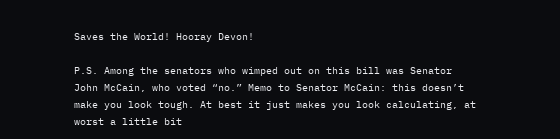Saves the World! Hooray Devon!

P.S. Among the senators who wimped out on this bill was Senator John McCain, who voted “no.” Memo to Senator McCain: this doesn’t make you look tough. At best it just makes you look calculating, at worst a little bit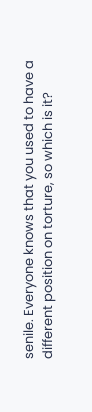senile. Everyone knows that you used to have a different position on torture, so which is it?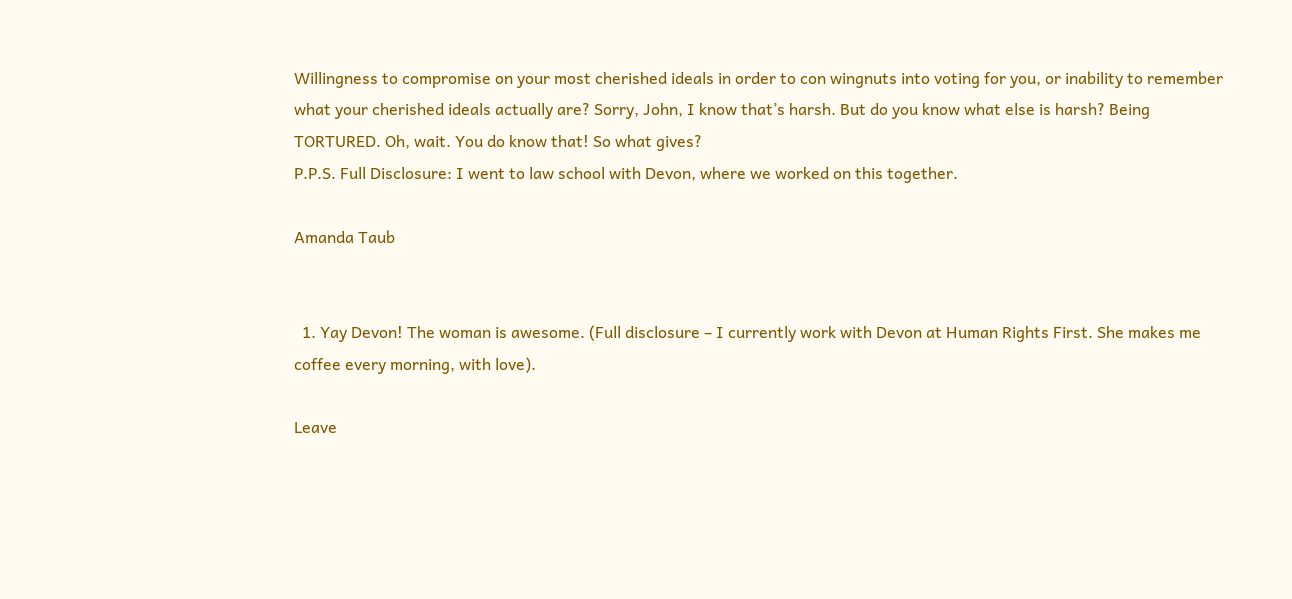Willingness to compromise on your most cherished ideals in order to con wingnuts into voting for you, or inability to remember what your cherished ideals actually are? Sorry, John, I know that’s harsh. But do you know what else is harsh? Being TORTURED. Oh, wait. You do know that! So what gives?
P.P.S. Full Disclosure: I went to law school with Devon, where we worked on this together.

Amanda Taub


  1. Yay Devon! The woman is awesome. (Full disclosure – I currently work with Devon at Human Rights First. She makes me coffee every morning, with love).

Leave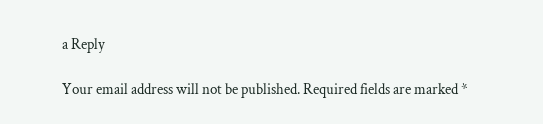a Reply

Your email address will not be published. Required fields are marked *